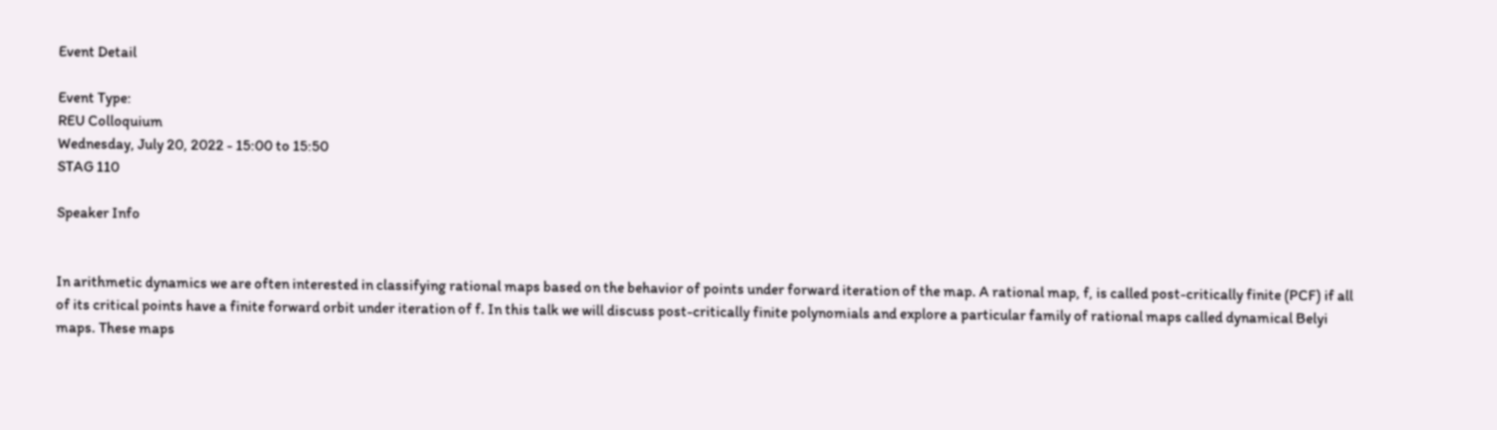Event Detail

Event Type:
REU Colloquium
Wednesday, July 20, 2022 - 15:00 to 15:50
STAG 110

Speaker Info


In arithmetic dynamics we are often interested in classifying rational maps based on the behavior of points under forward iteration of the map. A rational map, f, is called post-critically finite (PCF) if all of its critical points have a finite forward orbit under iteration of f. In this talk we will discuss post-critically finite polynomials and explore a particular family of rational maps called dynamical Belyi maps. These maps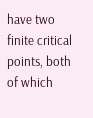have two finite critical points, both of which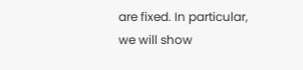are fixed. In particular, we will show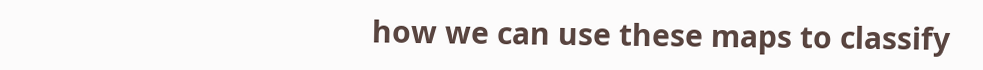how we can use these maps to classify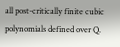all post-critically finite cubic polynomials defined over Q.